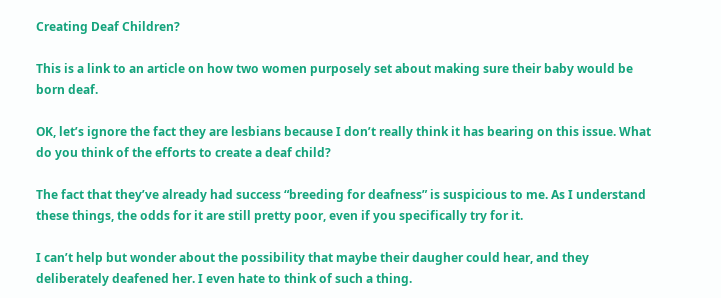Creating Deaf Children?

This is a link to an article on how two women purposely set about making sure their baby would be born deaf.

OK, let’s ignore the fact they are lesbians because I don’t really think it has bearing on this issue. What do you think of the efforts to create a deaf child?

The fact that they’ve already had success “breeding for deafness” is suspicious to me. As I understand these things, the odds for it are still pretty poor, even if you specifically try for it.

I can’t help but wonder about the possibility that maybe their daugher could hear, and they deliberately deafened her. I even hate to think of such a thing.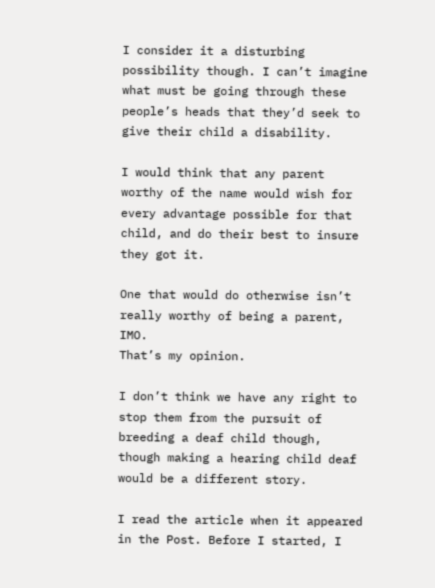I consider it a disturbing possibility though. I can’t imagine what must be going through these people’s heads that they’d seek to give their child a disability.

I would think that any parent worthy of the name would wish for every advantage possible for that child, and do their best to insure they got it.

One that would do otherwise isn’t really worthy of being a parent, IMO.
That’s my opinion.

I don’t think we have any right to stop them from the pursuit of breeding a deaf child though, though making a hearing child deaf would be a different story.

I read the article when it appeared in the Post. Before I started, I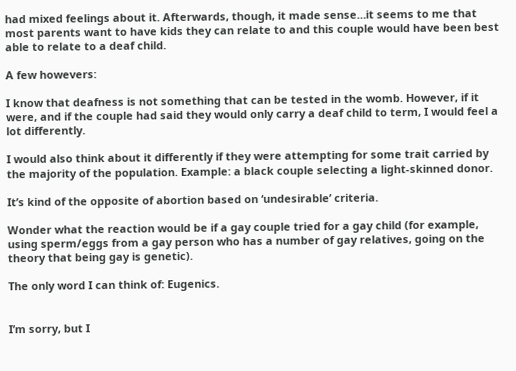had mixed feelings about it. Afterwards, though, it made sense…it seems to me that most parents want to have kids they can relate to and this couple would have been best able to relate to a deaf child.

A few howevers:

I know that deafness is not something that can be tested in the womb. However, if it were, and if the couple had said they would only carry a deaf child to term, I would feel a lot differently.

I would also think about it differently if they were attempting for some trait carried by the majority of the population. Example: a black couple selecting a light-skinned donor.

It’s kind of the opposite of abortion based on ‘undesirable’ criteria.

Wonder what the reaction would be if a gay couple tried for a gay child (for example, using sperm/eggs from a gay person who has a number of gay relatives, going on the theory that being gay is genetic).

The only word I can think of: Eugenics.


I’m sorry, but I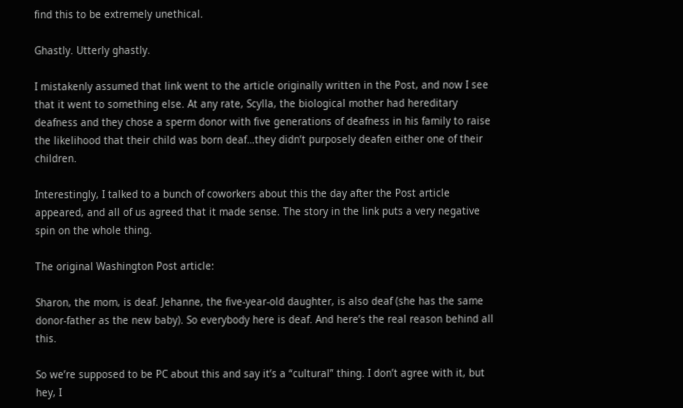find this to be extremely unethical.

Ghastly. Utterly ghastly.

I mistakenly assumed that link went to the article originally written in the Post, and now I see that it went to something else. At any rate, Scylla, the biological mother had hereditary deafness and they chose a sperm donor with five generations of deafness in his family to raise the likelihood that their child was born deaf…they didn’t purposely deafen either one of their children.

Interestingly, I talked to a bunch of coworkers about this the day after the Post article appeared, and all of us agreed that it made sense. The story in the link puts a very negative spin on the whole thing.

The original Washington Post article:

Sharon, the mom, is deaf. Jehanne, the five-year-old daughter, is also deaf (she has the same donor-father as the new baby). So everybody here is deaf. And here’s the real reason behind all this.

So we’re supposed to be PC about this and say it’s a “cultural” thing. I don’t agree with it, but hey, I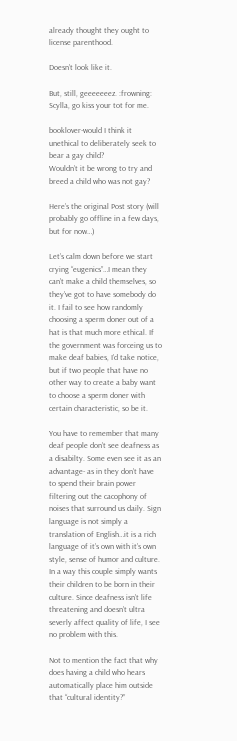already thought they ought to license parenthood.

Doesn’t look like it.

But, still, geeeeeeez. :frowning: Scylla, go kiss your tot for me.

booklover-would I think it unethical to deliberately seek to bear a gay child?
Wouldn’t it be wrong to try and breed a child who was not gay?

Here’s the original Post story (will probably go offline in a few days, but for now…)

Let’s calm down before we start crying “eugenics”…I mean they can’t make a child themselves, so they’ve got to have somebody do it. I fail to see how randomly choosing a sperm doner out of a hat is that much more ethical. If the government was forceing us to make deaf babies, I’d take notice, but if two people that have no other way to create a baby want to choose a sperm doner with certain characteristic, so be it.

You have to remember that many deaf people don’t see deafness as a disabilty. Some even see it as an advantage- as in they don’t have to spend their brain power filtering out the cacophony of noises that surround us daily. Sign language is not simply a translation of English…it is a rich language of it’s own with it’s own style, sense of humor and culture. In a way this couple simply wants their children to be born in their culture. Since deafness isn’t life threatening and doesn’t ultra severly affect quality of life, I see no problem with this.

Not to mention the fact that why does having a child who hears automatically place him outside that “cultural identity?”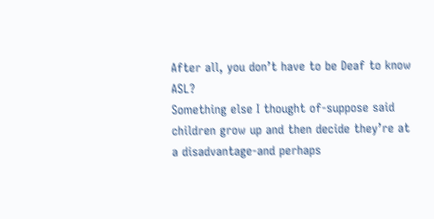After all, you don’t have to be Deaf to know ASL?
Something else I thought of-suppose said children grow up and then decide they’re at a disadvantage-and perhaps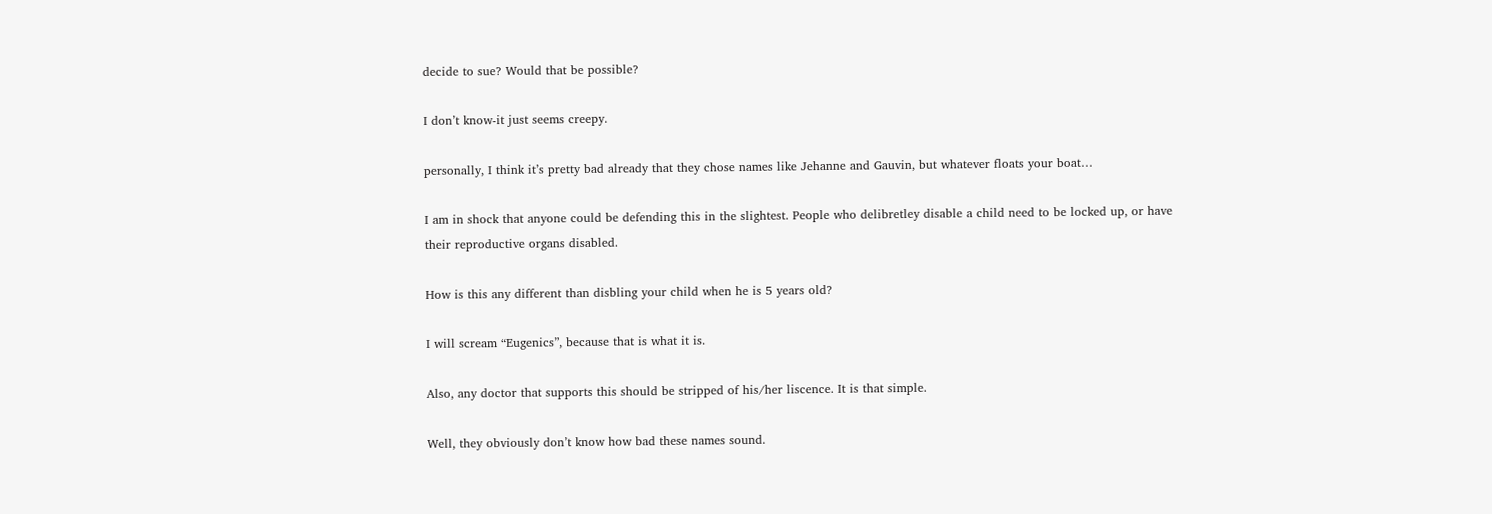decide to sue? Would that be possible?

I don’t know-it just seems creepy.

personally, I think it’s pretty bad already that they chose names like Jehanne and Gauvin, but whatever floats your boat…

I am in shock that anyone could be defending this in the slightest. People who delibretley disable a child need to be locked up, or have their reproductive organs disabled.

How is this any different than disbling your child when he is 5 years old?

I will scream “Eugenics”, because that is what it is.

Also, any doctor that supports this should be stripped of his/her liscence. It is that simple.

Well, they obviously don’t know how bad these names sound.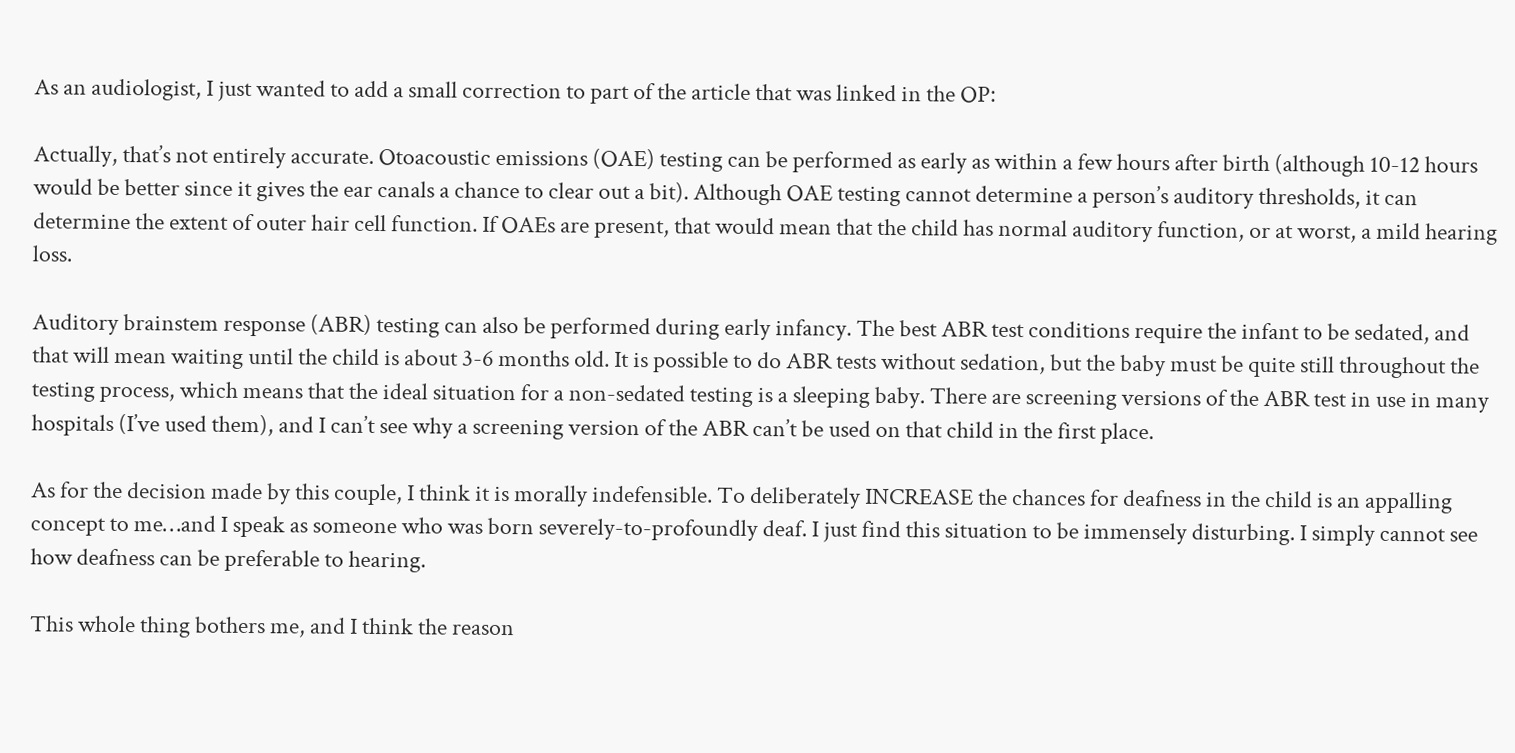As an audiologist, I just wanted to add a small correction to part of the article that was linked in the OP:

Actually, that’s not entirely accurate. Otoacoustic emissions (OAE) testing can be performed as early as within a few hours after birth (although 10-12 hours would be better since it gives the ear canals a chance to clear out a bit). Although OAE testing cannot determine a person’s auditory thresholds, it can determine the extent of outer hair cell function. If OAEs are present, that would mean that the child has normal auditory function, or at worst, a mild hearing loss.

Auditory brainstem response (ABR) testing can also be performed during early infancy. The best ABR test conditions require the infant to be sedated, and that will mean waiting until the child is about 3-6 months old. It is possible to do ABR tests without sedation, but the baby must be quite still throughout the testing process, which means that the ideal situation for a non-sedated testing is a sleeping baby. There are screening versions of the ABR test in use in many hospitals (I’ve used them), and I can’t see why a screening version of the ABR can’t be used on that child in the first place.

As for the decision made by this couple, I think it is morally indefensible. To deliberately INCREASE the chances for deafness in the child is an appalling concept to me…and I speak as someone who was born severely-to-profoundly deaf. I just find this situation to be immensely disturbing. I simply cannot see how deafness can be preferable to hearing.

This whole thing bothers me, and I think the reason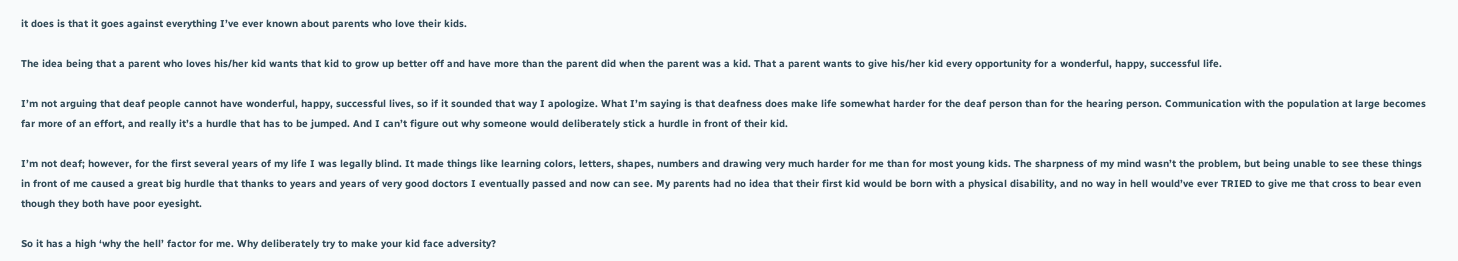it does is that it goes against everything I’ve ever known about parents who love their kids.

The idea being that a parent who loves his/her kid wants that kid to grow up better off and have more than the parent did when the parent was a kid. That a parent wants to give his/her kid every opportunity for a wonderful, happy, successful life.

I’m not arguing that deaf people cannot have wonderful, happy, successful lives, so if it sounded that way I apologize. What I’m saying is that deafness does make life somewhat harder for the deaf person than for the hearing person. Communication with the population at large becomes far more of an effort, and really it’s a hurdle that has to be jumped. And I can’t figure out why someone would deliberately stick a hurdle in front of their kid.

I’m not deaf; however, for the first several years of my life I was legally blind. It made things like learning colors, letters, shapes, numbers and drawing very much harder for me than for most young kids. The sharpness of my mind wasn’t the problem, but being unable to see these things in front of me caused a great big hurdle that thanks to years and years of very good doctors I eventually passed and now can see. My parents had no idea that their first kid would be born with a physical disability, and no way in hell would’ve ever TRIED to give me that cross to bear even though they both have poor eyesight.

So it has a high ‘why the hell’ factor for me. Why deliberately try to make your kid face adversity?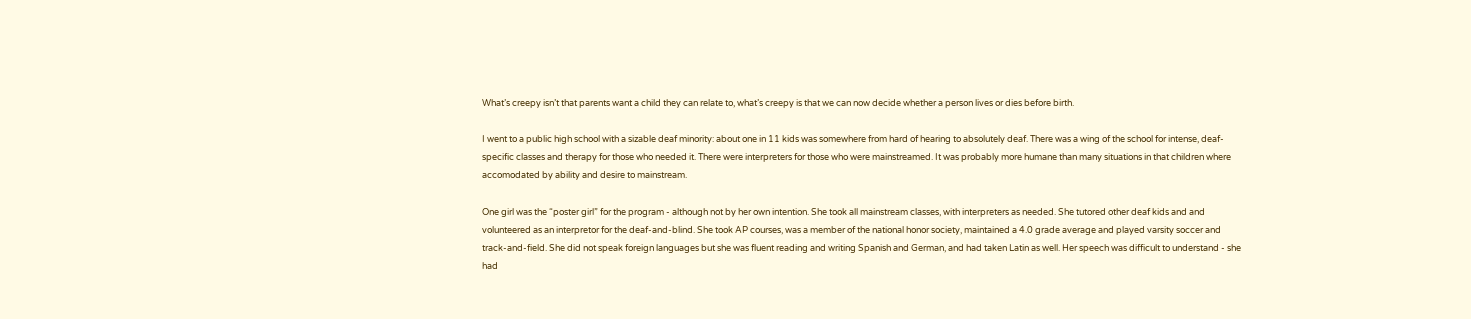What’s creepy isn’t that parents want a child they can relate to, what’s creepy is that we can now decide whether a person lives or dies before birth.

I went to a public high school with a sizable deaf minority: about one in 11 kids was somewhere from hard of hearing to absolutely deaf. There was a wing of the school for intense, deaf-specific classes and therapy for those who needed it. There were interpreters for those who were mainstreamed. It was probably more humane than many situations in that children where accomodated by ability and desire to mainstream.

One girl was the “poster girl” for the program - although not by her own intention. She took all mainstream classes, with interpreters as needed. She tutored other deaf kids and and volunteered as an interpretor for the deaf-and-blind. She took AP courses, was a member of the national honor society, maintained a 4.0 grade average and played varsity soccer and track-and-field. She did not speak foreign languages but she was fluent reading and writing Spanish and German, and had taken Latin as well. Her speech was difficult to understand - she had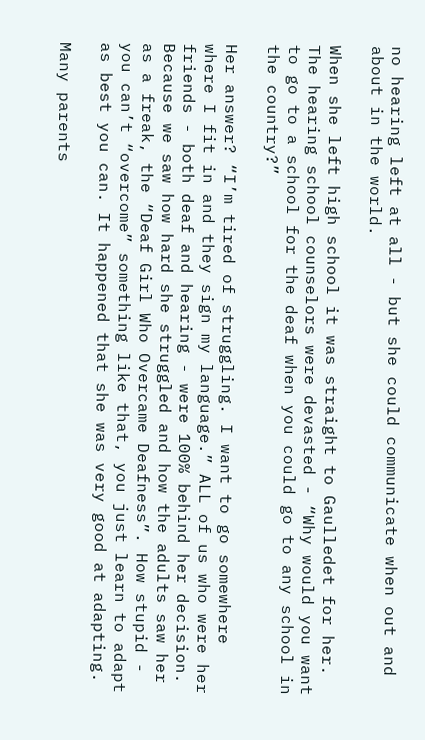no hearing left at all - but she could communicate when out and about in the world.

When she left high school it was straight to Gaulledet for her. The hearing school counselors were devasted - “Why would you want to go to a school for the deaf when you could go to any school in the country?”

Her answer? “I’m tired of struggling. I want to go somewhere where I fit in and they sign my language.” ALL of us who were her friends - both deaf and hearing - were 100% behind her decision. Because we saw how hard she struggled and how the adults saw her as a freak, the “Deaf Girl Who Overcame Deafness”. How stupid - you can’t “overcome” something like that, you just learn to adapt as best you can. It happened that she was very good at adapting.

Many parents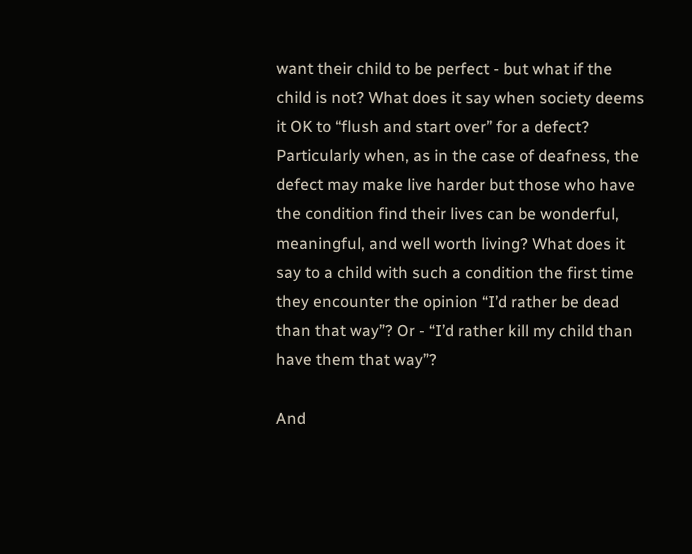want their child to be perfect - but what if the child is not? What does it say when society deems it OK to “flush and start over” for a defect? Particularly when, as in the case of deafness, the defect may make live harder but those who have the condition find their lives can be wonderful, meaningful, and well worth living? What does it say to a child with such a condition the first time they encounter the opinion “I’d rather be dead than that way”? Or - “I’d rather kill my child than have them that way”?

And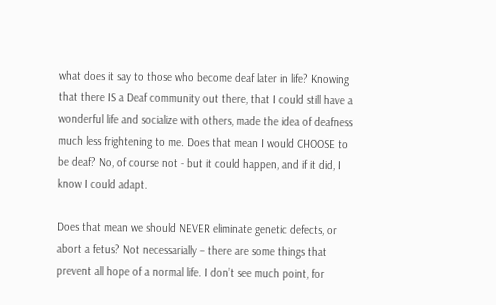what does it say to those who become deaf later in life? Knowing that there IS a Deaf community out there, that I could still have a wonderful life and socialize with others, made the idea of deafness much less frightening to me. Does that mean I would CHOOSE to be deaf? No, of course not - but it could happen, and if it did, I know I could adapt.

Does that mean we should NEVER eliminate genetic defects, or abort a fetus? Not necessarially – there are some things that prevent all hope of a normal life. I don’t see much point, for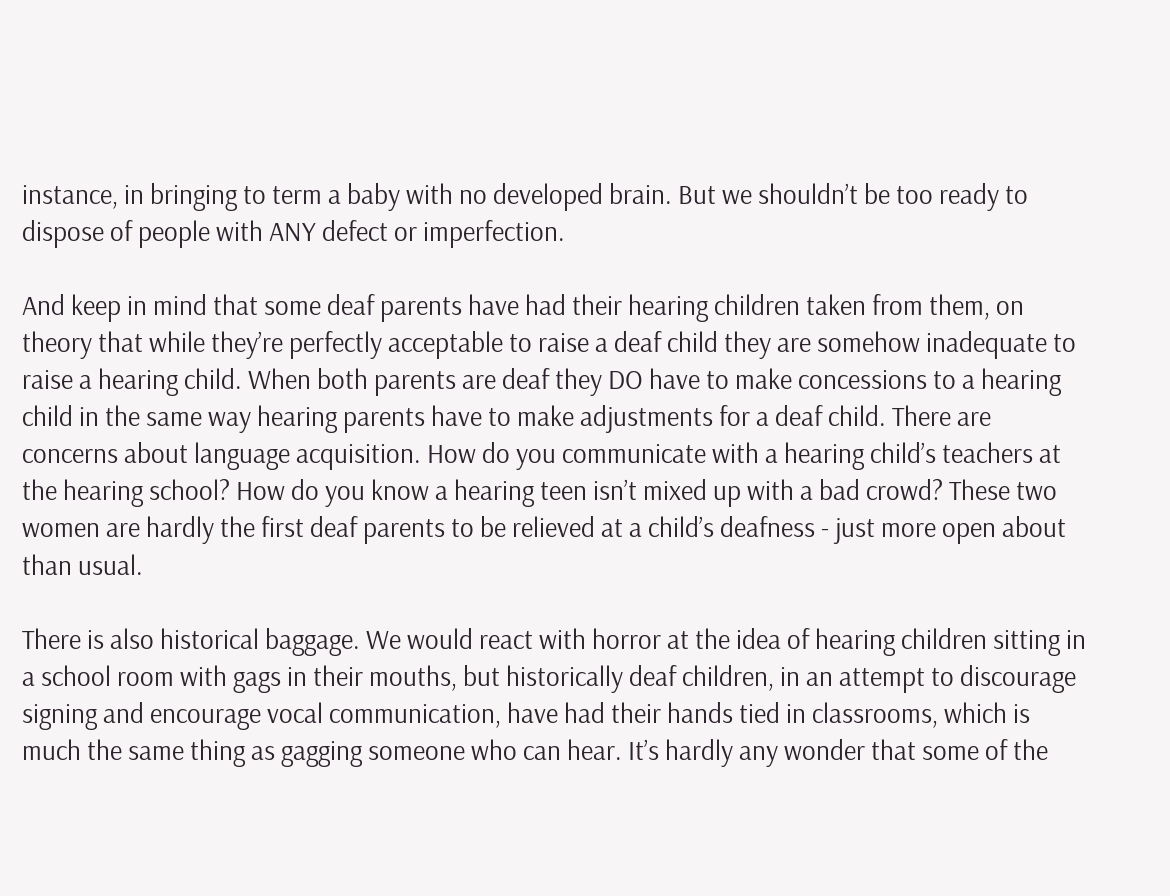instance, in bringing to term a baby with no developed brain. But we shouldn’t be too ready to dispose of people with ANY defect or imperfection.

And keep in mind that some deaf parents have had their hearing children taken from them, on theory that while they’re perfectly acceptable to raise a deaf child they are somehow inadequate to raise a hearing child. When both parents are deaf they DO have to make concessions to a hearing child in the same way hearing parents have to make adjustments for a deaf child. There are concerns about language acquisition. How do you communicate with a hearing child’s teachers at the hearing school? How do you know a hearing teen isn’t mixed up with a bad crowd? These two women are hardly the first deaf parents to be relieved at a child’s deafness - just more open about than usual.

There is also historical baggage. We would react with horror at the idea of hearing children sitting in a school room with gags in their mouths, but historically deaf children, in an attempt to discourage signing and encourage vocal communication, have had their hands tied in classrooms, which is much the same thing as gagging someone who can hear. It’s hardly any wonder that some of the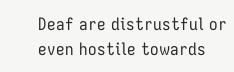Deaf are distrustful or even hostile towards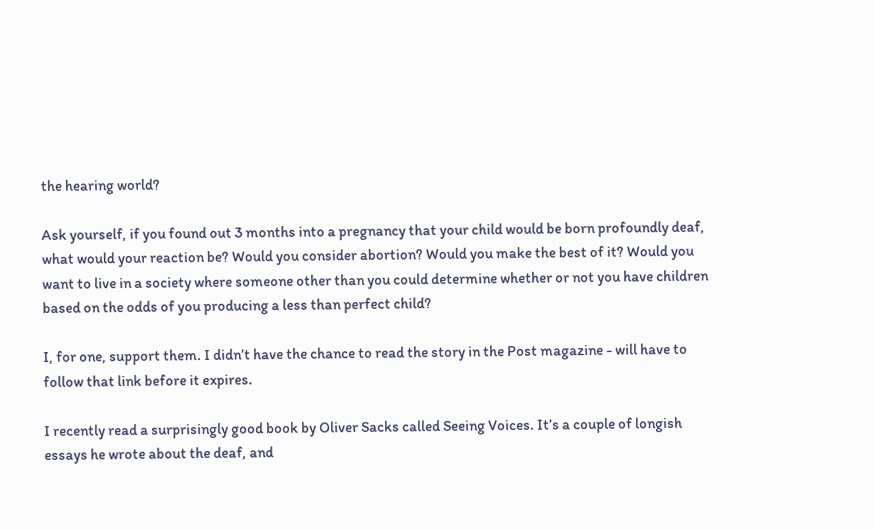the hearing world?

Ask yourself, if you found out 3 months into a pregnancy that your child would be born profoundly deaf, what would your reaction be? Would you consider abortion? Would you make the best of it? Would you want to live in a society where someone other than you could determine whether or not you have children based on the odds of you producing a less than perfect child?

I, for one, support them. I didn’t have the chance to read the story in the Post magazine - will have to follow that link before it expires.

I recently read a surprisingly good book by Oliver Sacks called Seeing Voices. It’s a couple of longish essays he wrote about the deaf, and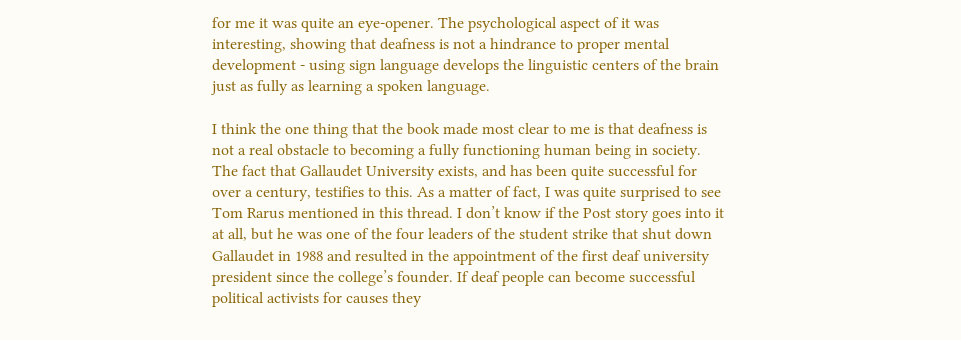for me it was quite an eye-opener. The psychological aspect of it was interesting, showing that deafness is not a hindrance to proper mental development - using sign language develops the linguistic centers of the brain just as fully as learning a spoken language.

I think the one thing that the book made most clear to me is that deafness is not a real obstacle to becoming a fully functioning human being in society. The fact that Gallaudet University exists, and has been quite successful for over a century, testifies to this. As a matter of fact, I was quite surprised to see Tom Rarus mentioned in this thread. I don’t know if the Post story goes into it at all, but he was one of the four leaders of the student strike that shut down Gallaudet in 1988 and resulted in the appointment of the first deaf university president since the college’s founder. If deaf people can become successful political activists for causes they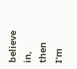believe in, then I’m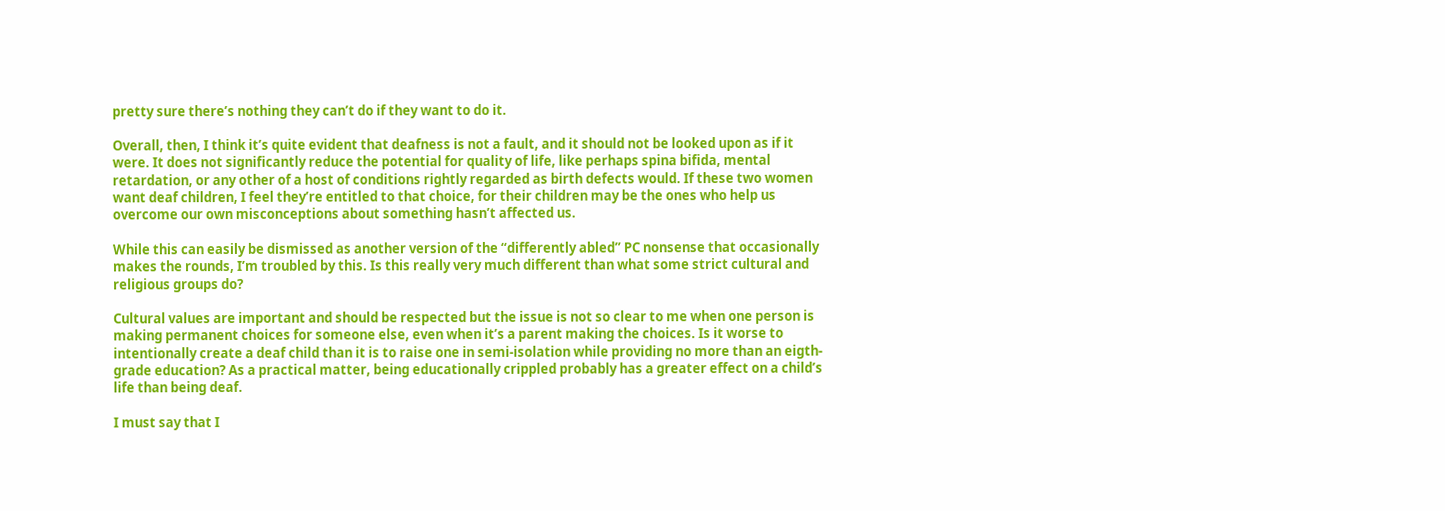pretty sure there’s nothing they can’t do if they want to do it.

Overall, then, I think it’s quite evident that deafness is not a fault, and it should not be looked upon as if it were. It does not significantly reduce the potential for quality of life, like perhaps spina bifida, mental retardation, or any other of a host of conditions rightly regarded as birth defects would. If these two women want deaf children, I feel they’re entitled to that choice, for their children may be the ones who help us overcome our own misconceptions about something hasn’t affected us.

While this can easily be dismissed as another version of the “differently abled” PC nonsense that occasionally makes the rounds, I’m troubled by this. Is this really very much different than what some strict cultural and religious groups do?

Cultural values are important and should be respected but the issue is not so clear to me when one person is making permanent choices for someone else, even when it’s a parent making the choices. Is it worse to intentionally create a deaf child than it is to raise one in semi-isolation while providing no more than an eigth-grade education? As a practical matter, being educationally crippled probably has a greater effect on a child’s life than being deaf.

I must say that I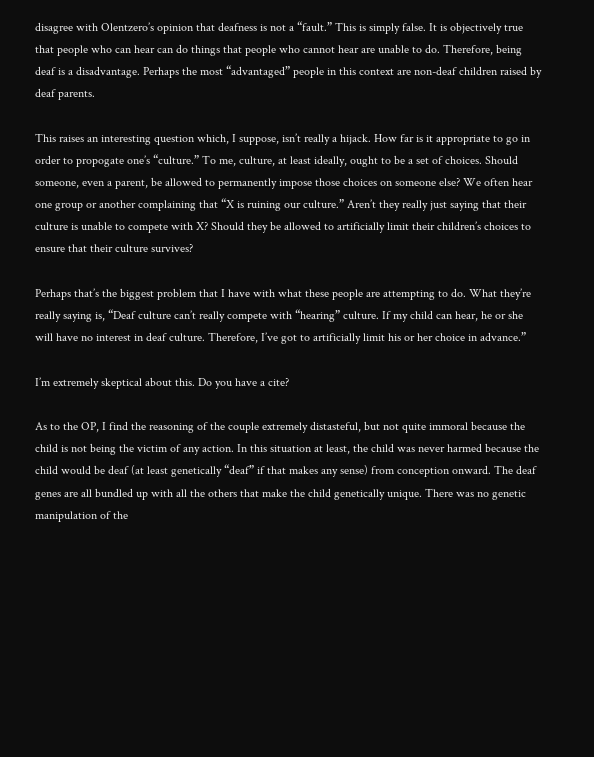disagree with Olentzero’s opinion that deafness is not a “fault.” This is simply false. It is objectively true that people who can hear can do things that people who cannot hear are unable to do. Therefore, being deaf is a disadvantage. Perhaps the most “advantaged” people in this context are non-deaf children raised by deaf parents.

This raises an interesting question which, I suppose, isn’t really a hijack. How far is it appropriate to go in order to propogate one’s “culture.” To me, culture, at least ideally, ought to be a set of choices. Should someone, even a parent, be allowed to permanently impose those choices on someone else? We often hear one group or another complaining that “X is ruining our culture.” Aren’t they really just saying that their culture is unable to compete with X? Should they be allowed to artificially limit their children’s choices to ensure that their culture survives?

Perhaps that’s the biggest problem that I have with what these people are attempting to do. What they’re really saying is, “Deaf culture can’t really compete with “hearing” culture. If my child can hear, he or she will have no interest in deaf culture. Therefore, I’ve got to artificially limit his or her choice in advance.”

I’m extremely skeptical about this. Do you have a cite?

As to the OP, I find the reasoning of the couple extremely distasteful, but not quite immoral because the child is not being the victim of any action. In this situation at least, the child was never harmed because the child would be deaf (at least genetically “deaf” if that makes any sense) from conception onward. The deaf genes are all bundled up with all the others that make the child genetically unique. There was no genetic manipulation of the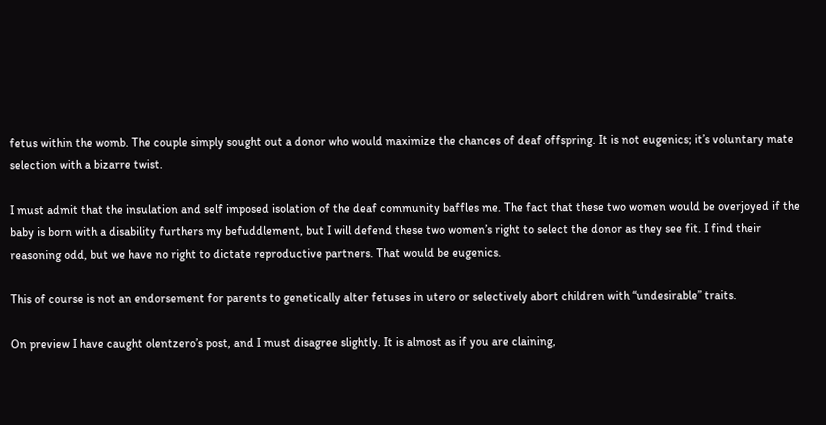fetus within the womb. The couple simply sought out a donor who would maximize the chances of deaf offspring. It is not eugenics; it’s voluntary mate selection with a bizarre twist.

I must admit that the insulation and self imposed isolation of the deaf community baffles me. The fact that these two women would be overjoyed if the baby is born with a disability furthers my befuddlement, but I will defend these two women’s right to select the donor as they see fit. I find their reasoning odd, but we have no right to dictate reproductive partners. That would be eugenics.

This of course is not an endorsement for parents to genetically alter fetuses in utero or selectively abort children with “undesirable” traits.

On preview I have caught olentzero’s post, and I must disagree slightly. It is almost as if you are claining,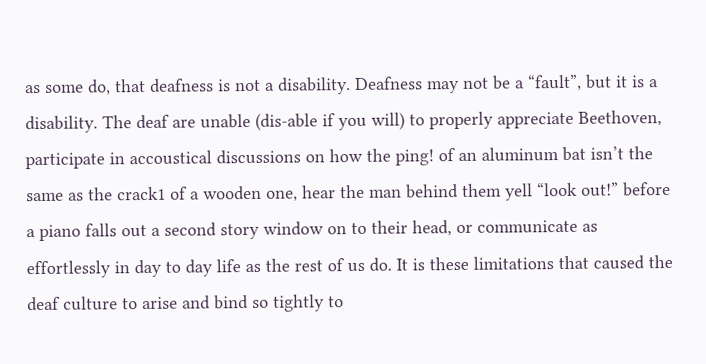as some do, that deafness is not a disability. Deafness may not be a “fault”, but it is a disability. The deaf are unable (dis-able if you will) to properly appreciate Beethoven, participate in accoustical discussions on how the ping! of an aluminum bat isn’t the same as the crack1 of a wooden one, hear the man behind them yell “look out!” before a piano falls out a second story window on to their head, or communicate as effortlessly in day to day life as the rest of us do. It is these limitations that caused the deaf culture to arise and bind so tightly to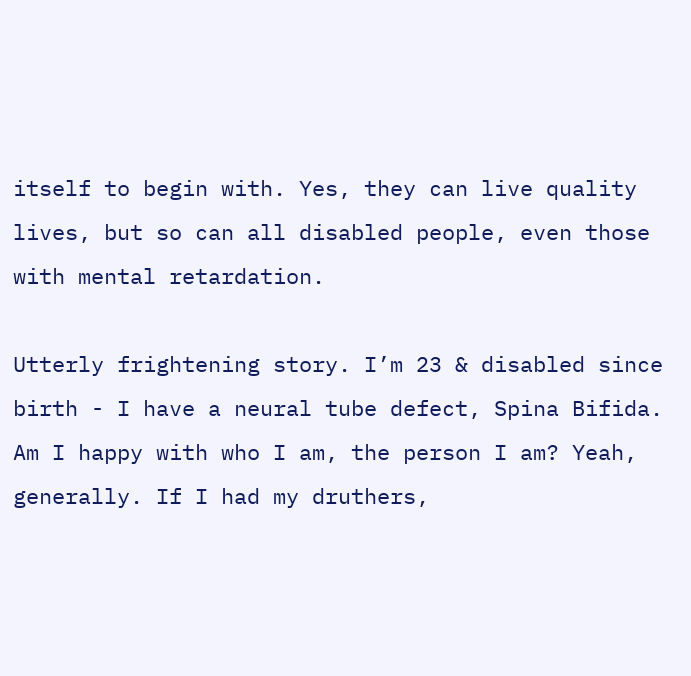itself to begin with. Yes, they can live quality lives, but so can all disabled people, even those with mental retardation.

Utterly frightening story. I’m 23 & disabled since birth - I have a neural tube defect, Spina Bifida. Am I happy with who I am, the person I am? Yeah, generally. If I had my druthers,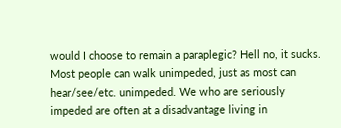would I choose to remain a paraplegic? Hell no, it sucks. Most people can walk unimpeded, just as most can hear/see/etc. unimpeded. We who are seriously impeded are often at a disadvantage living in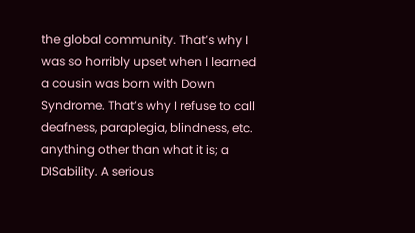the global community. That’s why I was so horribly upset when I learned a cousin was born with Down Syndrome. That’s why I refuse to call deafness, paraplegia, blindness, etc. anything other than what it is; a DISability. A serious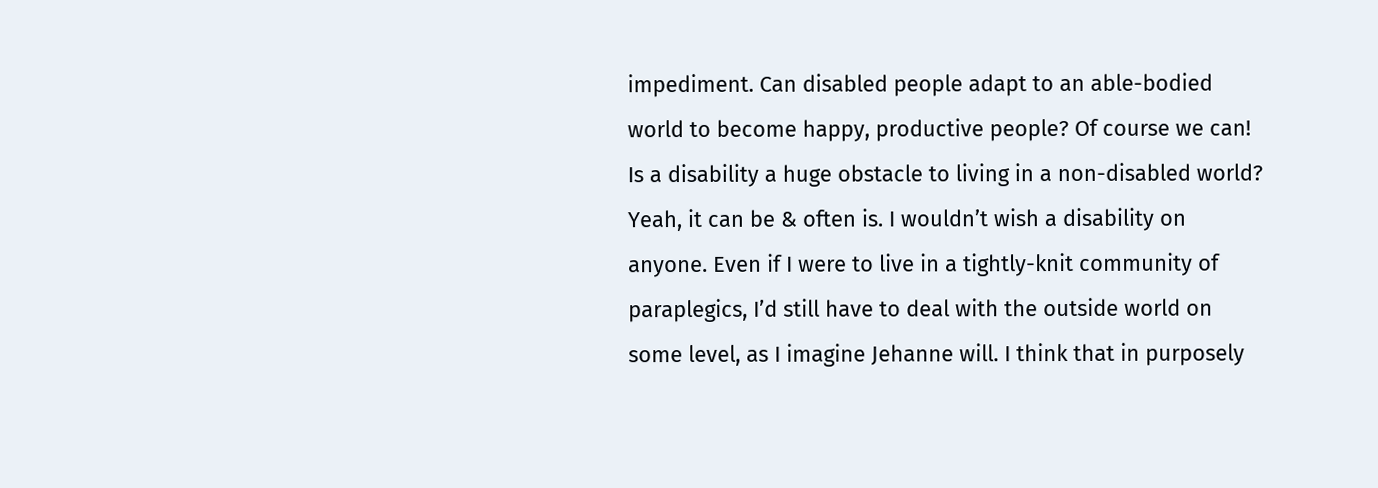impediment. Can disabled people adapt to an able-bodied world to become happy, productive people? Of course we can! Is a disability a huge obstacle to living in a non-disabled world? Yeah, it can be & often is. I wouldn’t wish a disability on anyone. Even if I were to live in a tightly-knit community of paraplegics, I’d still have to deal with the outside world on some level, as I imagine Jehanne will. I think that in purposely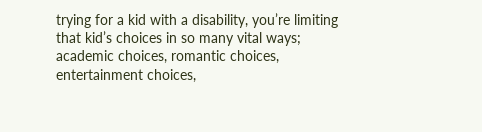trying for a kid with a disability, you’re limiting that kid’s choices in so many vital ways; academic choices, romantic choices, entertainment choices,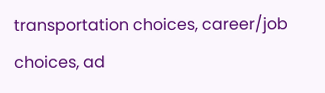transportation choices, career/job choices, ad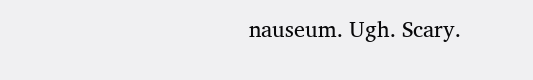nauseum. Ugh. Scary.